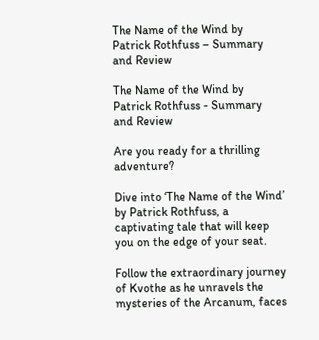The Name of the Wind by Patrick Rothfuss – Summary and Review

The Name of the Wind by Patrick Rothfuss - Summary and Review

Are you ready for a thrilling adventure?

Dive into ‘The Name of the Wind’ by Patrick Rothfuss, a captivating tale that will keep you on the edge of your seat.

Follow the extraordinary journey of Kvothe as he unravels the mysteries of the Arcanum, faces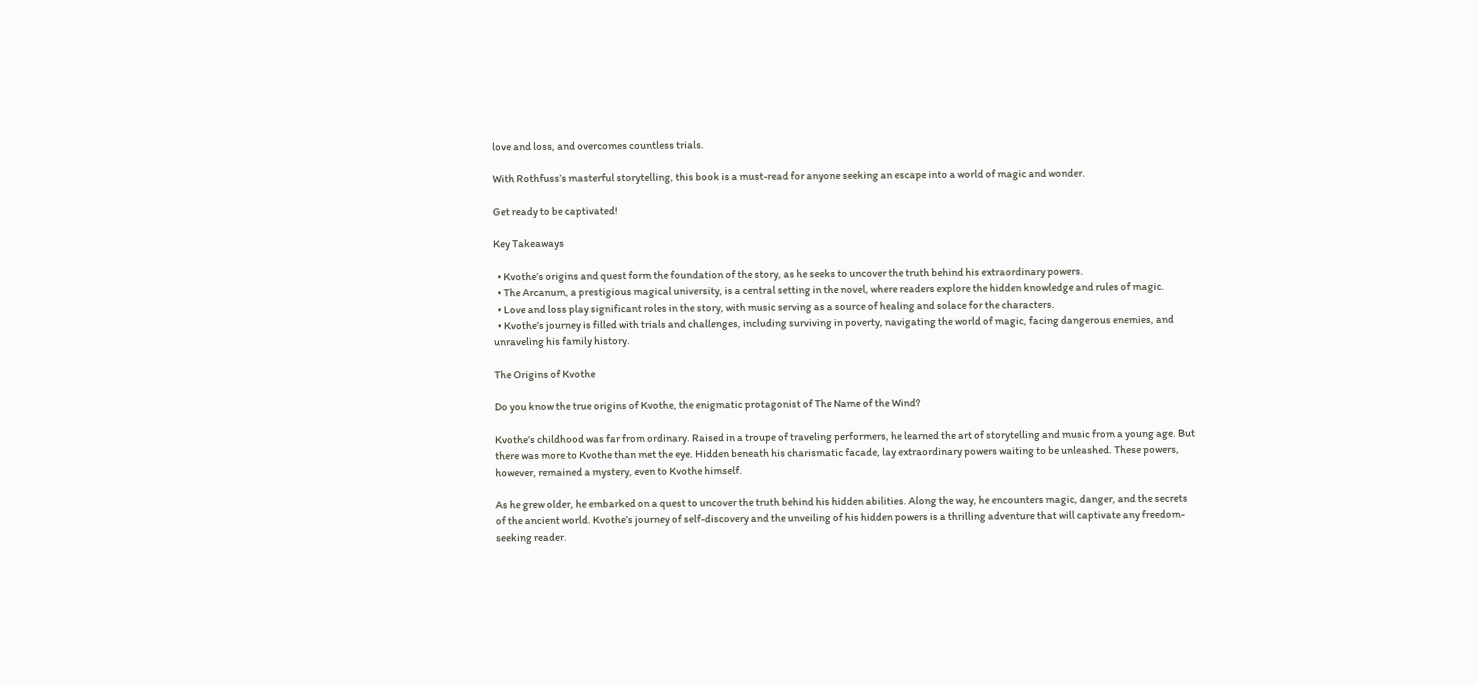love and loss, and overcomes countless trials.

With Rothfuss’s masterful storytelling, this book is a must-read for anyone seeking an escape into a world of magic and wonder.

Get ready to be captivated!

Key Takeaways

  • Kvothe’s origins and quest form the foundation of the story, as he seeks to uncover the truth behind his extraordinary powers.
  • The Arcanum, a prestigious magical university, is a central setting in the novel, where readers explore the hidden knowledge and rules of magic.
  • Love and loss play significant roles in the story, with music serving as a source of healing and solace for the characters.
  • Kvothe’s journey is filled with trials and challenges, including surviving in poverty, navigating the world of magic, facing dangerous enemies, and unraveling his family history.

The Origins of Kvothe

Do you know the true origins of Kvothe, the enigmatic protagonist of The Name of the Wind?

Kvothe’s childhood was far from ordinary. Raised in a troupe of traveling performers, he learned the art of storytelling and music from a young age. But there was more to Kvothe than met the eye. Hidden beneath his charismatic facade, lay extraordinary powers waiting to be unleashed. These powers, however, remained a mystery, even to Kvothe himself.

As he grew older, he embarked on a quest to uncover the truth behind his hidden abilities. Along the way, he encounters magic, danger, and the secrets of the ancient world. Kvothe’s journey of self-discovery and the unveiling of his hidden powers is a thrilling adventure that will captivate any freedom-seeking reader.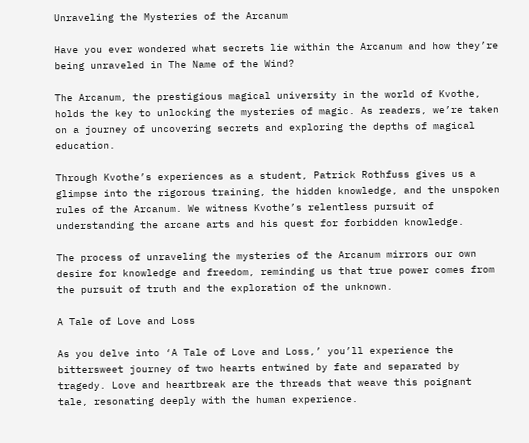Unraveling the Mysteries of the Arcanum

Have you ever wondered what secrets lie within the Arcanum and how they’re being unraveled in The Name of the Wind?

The Arcanum, the prestigious magical university in the world of Kvothe, holds the key to unlocking the mysteries of magic. As readers, we’re taken on a journey of uncovering secrets and exploring the depths of magical education.

Through Kvothe’s experiences as a student, Patrick Rothfuss gives us a glimpse into the rigorous training, the hidden knowledge, and the unspoken rules of the Arcanum. We witness Kvothe’s relentless pursuit of understanding the arcane arts and his quest for forbidden knowledge.

The process of unraveling the mysteries of the Arcanum mirrors our own desire for knowledge and freedom, reminding us that true power comes from the pursuit of truth and the exploration of the unknown.

A Tale of Love and Loss

As you delve into ‘A Tale of Love and Loss,’ you’ll experience the bittersweet journey of two hearts entwined by fate and separated by tragedy. Love and heartbreak are the threads that weave this poignant tale, resonating deeply with the human experience.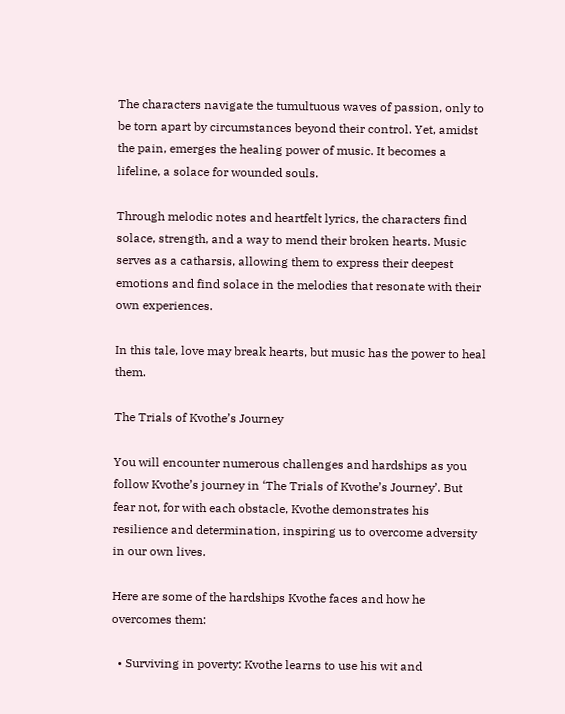The characters navigate the tumultuous waves of passion, only to be torn apart by circumstances beyond their control. Yet, amidst the pain, emerges the healing power of music. It becomes a lifeline, a solace for wounded souls.

Through melodic notes and heartfelt lyrics, the characters find solace, strength, and a way to mend their broken hearts. Music serves as a catharsis, allowing them to express their deepest emotions and find solace in the melodies that resonate with their own experiences.

In this tale, love may break hearts, but music has the power to heal them.

The Trials of Kvothe’s Journey

You will encounter numerous challenges and hardships as you follow Kvothe’s journey in ‘The Trials of Kvothe’s Journey’. But fear not, for with each obstacle, Kvothe demonstrates his resilience and determination, inspiring us to overcome adversity in our own lives.

Here are some of the hardships Kvothe faces and how he overcomes them:

  • Surviving in poverty: Kvothe learns to use his wit and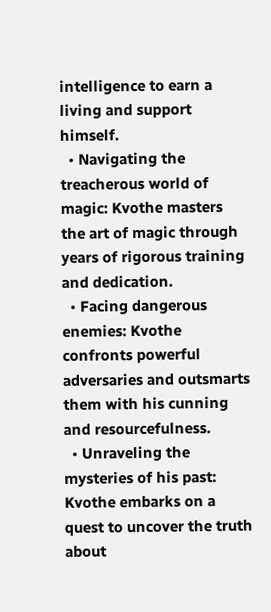intelligence to earn a living and support himself.
  • Navigating the treacherous world of magic: Kvothe masters the art of magic through years of rigorous training and dedication.
  • Facing dangerous enemies: Kvothe confronts powerful adversaries and outsmarts them with his cunning and resourcefulness.
  • Unraveling the mysteries of his past: Kvothe embarks on a quest to uncover the truth about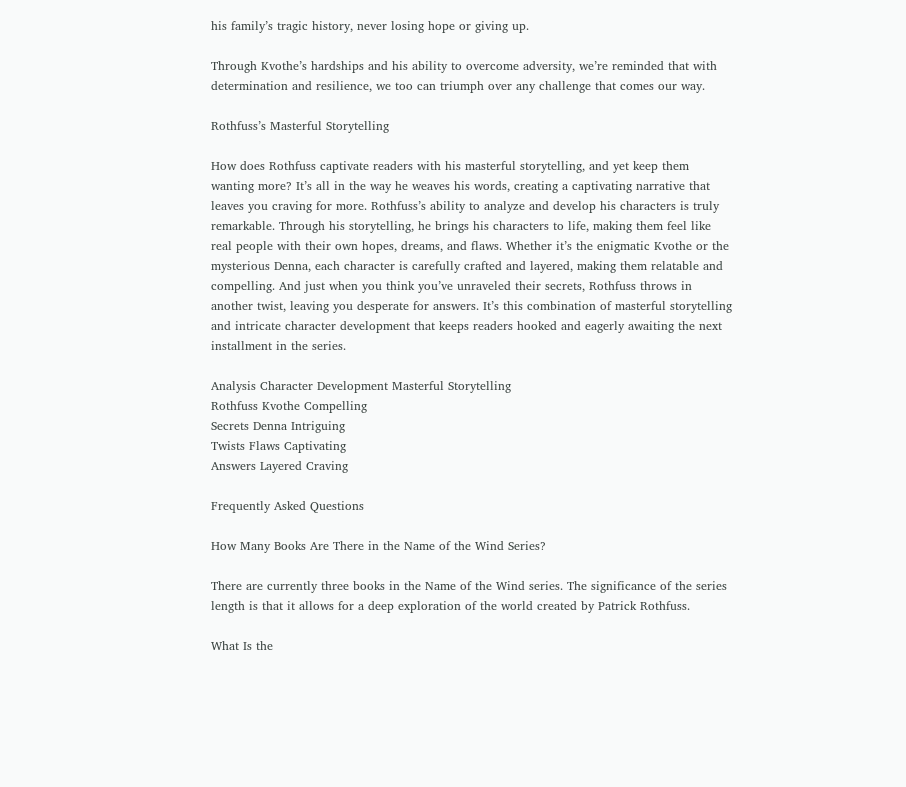his family’s tragic history, never losing hope or giving up.

Through Kvothe’s hardships and his ability to overcome adversity, we’re reminded that with determination and resilience, we too can triumph over any challenge that comes our way.

Rothfuss’s Masterful Storytelling

How does Rothfuss captivate readers with his masterful storytelling, and yet keep them wanting more? It’s all in the way he weaves his words, creating a captivating narrative that leaves you craving for more. Rothfuss’s ability to analyze and develop his characters is truly remarkable. Through his storytelling, he brings his characters to life, making them feel like real people with their own hopes, dreams, and flaws. Whether it’s the enigmatic Kvothe or the mysterious Denna, each character is carefully crafted and layered, making them relatable and compelling. And just when you think you’ve unraveled their secrets, Rothfuss throws in another twist, leaving you desperate for answers. It’s this combination of masterful storytelling and intricate character development that keeps readers hooked and eagerly awaiting the next installment in the series.

Analysis Character Development Masterful Storytelling
Rothfuss Kvothe Compelling
Secrets Denna Intriguing
Twists Flaws Captivating
Answers Layered Craving

Frequently Asked Questions

How Many Books Are There in the Name of the Wind Series?

There are currently three books in the Name of the Wind series. The significance of the series length is that it allows for a deep exploration of the world created by Patrick Rothfuss.

What Is the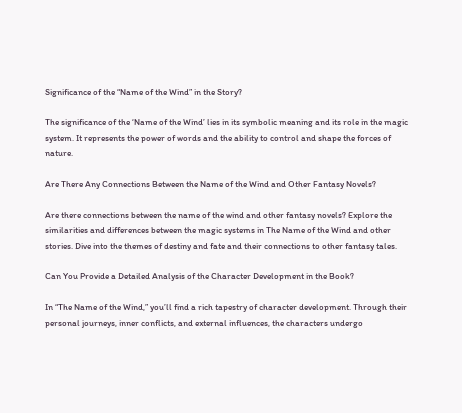Significance of the “Name of the Wind” in the Story?

The significance of the ‘Name of the Wind’ lies in its symbolic meaning and its role in the magic system. It represents the power of words and the ability to control and shape the forces of nature.

Are There Any Connections Between the Name of the Wind and Other Fantasy Novels?

Are there connections between the name of the wind and other fantasy novels? Explore the similarities and differences between the magic systems in The Name of the Wind and other stories. Dive into the themes of destiny and fate and their connections to other fantasy tales.

Can You Provide a Detailed Analysis of the Character Development in the Book?

In “The Name of the Wind,” you’ll find a rich tapestry of character development. Through their personal journeys, inner conflicts, and external influences, the characters undergo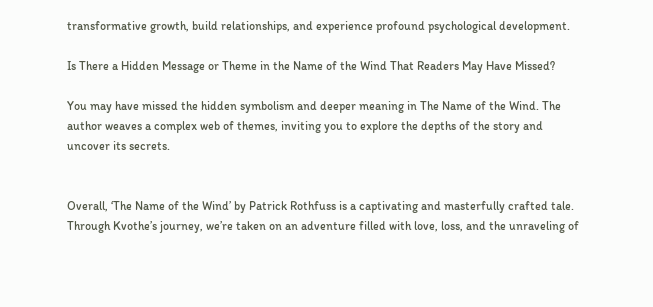transformative growth, build relationships, and experience profound psychological development.

Is There a Hidden Message or Theme in the Name of the Wind That Readers May Have Missed?

You may have missed the hidden symbolism and deeper meaning in The Name of the Wind. The author weaves a complex web of themes, inviting you to explore the depths of the story and uncover its secrets.


Overall, ‘The Name of the Wind’ by Patrick Rothfuss is a captivating and masterfully crafted tale. Through Kvothe’s journey, we’re taken on an adventure filled with love, loss, and the unraveling of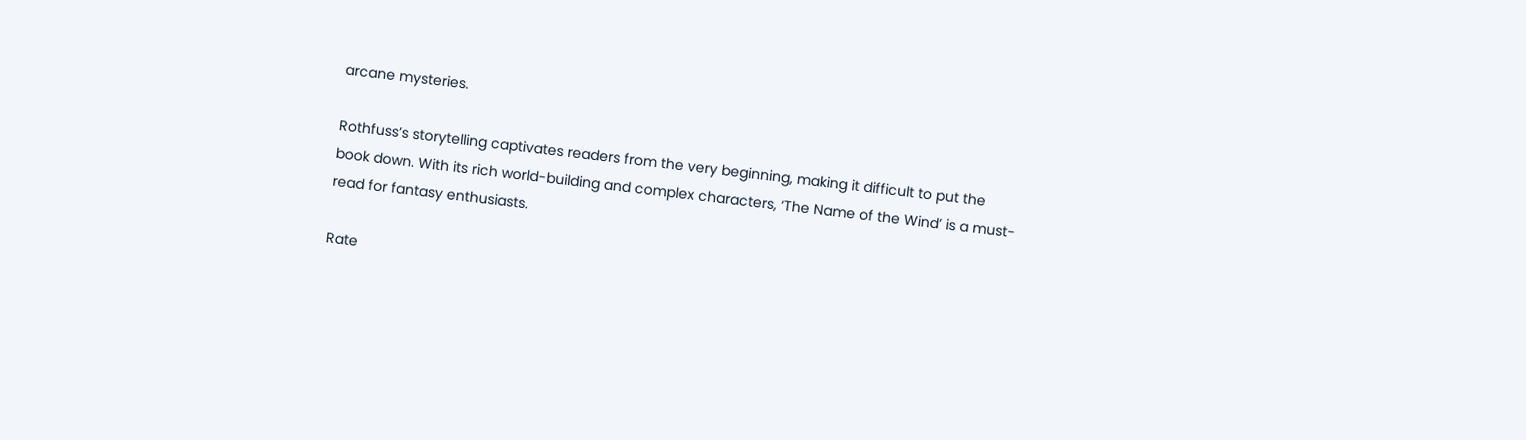arcane mysteries.

Rothfuss’s storytelling captivates readers from the very beginning, making it difficult to put the book down. With its rich world-building and complex characters, ‘The Name of the Wind’ is a must-read for fantasy enthusiasts.

Rate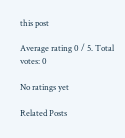this post

Average rating 0 / 5. Total votes: 0

No ratings yet

Related Posts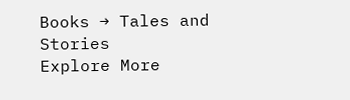Books → Tales and Stories
Explore More